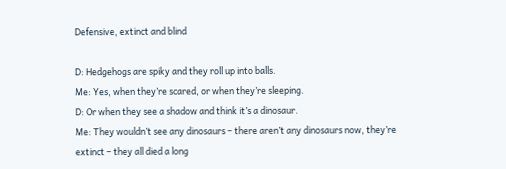Defensive, extinct and blind

D: Hedgehogs are spiky and they roll up into balls.
Me: Yes, when they’re scared, or when they’re sleeping.
D: Or when they see a shadow and think it’s a dinosaur.
Me: They wouldn’t see any dinosaurs – there aren’t any dinosaurs now, they’re extinct – they all died a long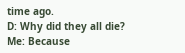time ago.
D: Why did they all die?
Me: Because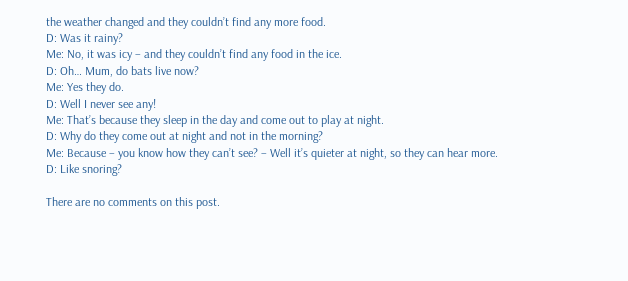the weather changed and they couldn’t find any more food.
D: Was it rainy?
Me: No, it was icy – and they couldn’t find any food in the ice.
D: Oh… Mum, do bats live now?
Me: Yes they do.
D: Well I never see any!
Me: That’s because they sleep in the day and come out to play at night.
D: Why do they come out at night and not in the morning?
Me: Because – you know how they can’t see? – Well it’s quieter at night, so they can hear more.
D: Like snoring?

There are no comments on this post.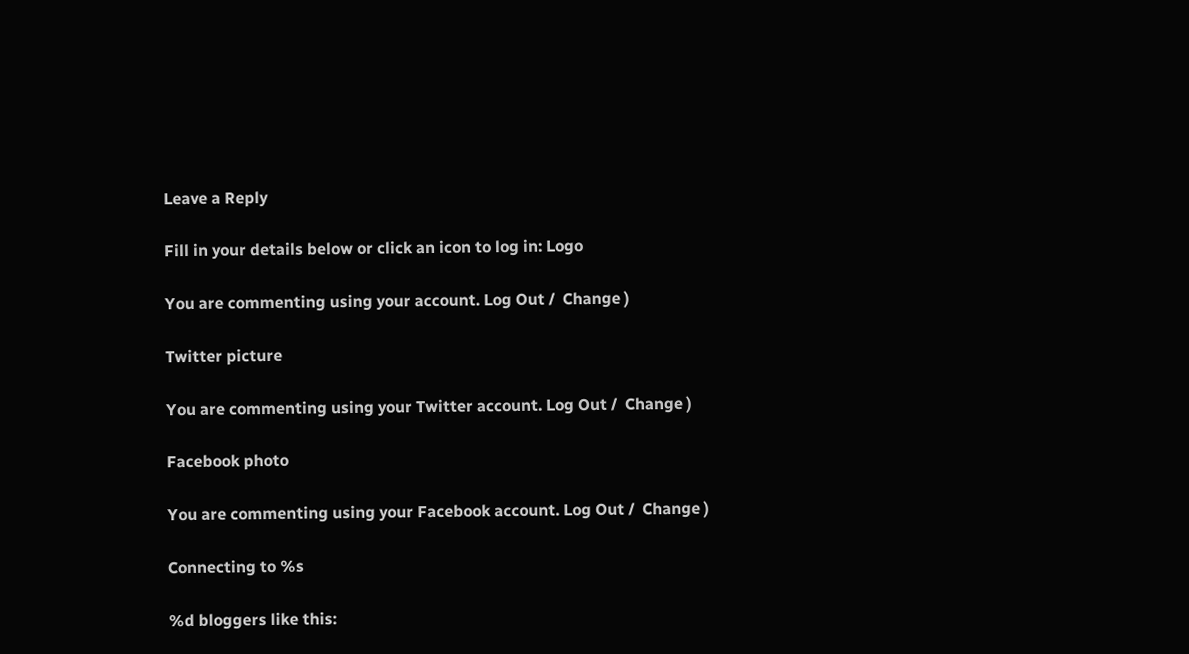Leave a Reply

Fill in your details below or click an icon to log in: Logo

You are commenting using your account. Log Out /  Change )

Twitter picture

You are commenting using your Twitter account. Log Out /  Change )

Facebook photo

You are commenting using your Facebook account. Log Out /  Change )

Connecting to %s

%d bloggers like this: